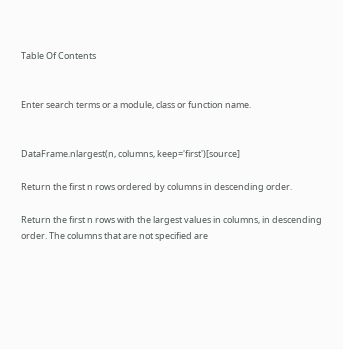Table Of Contents


Enter search terms or a module, class or function name.


DataFrame.nlargest(n, columns, keep='first')[source]

Return the first n rows ordered by columns in descending order.

Return the first n rows with the largest values in columns, in descending order. The columns that are not specified are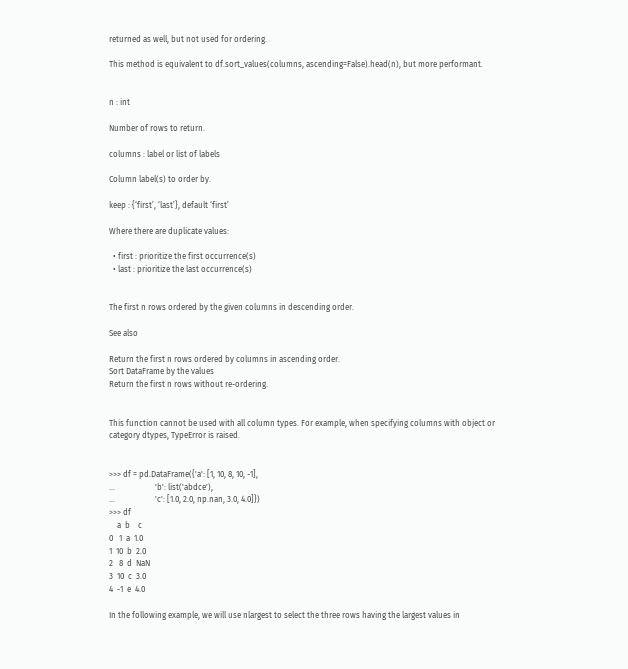returned as well, but not used for ordering.

This method is equivalent to df.sort_values(columns, ascending=False).head(n), but more performant.


n : int

Number of rows to return.

columns : label or list of labels

Column label(s) to order by.

keep : {‘first’, ‘last’}, default ‘first’

Where there are duplicate values:

  • first : prioritize the first occurrence(s)
  • last : prioritize the last occurrence(s)


The first n rows ordered by the given columns in descending order.

See also

Return the first n rows ordered by columns in ascending order.
Sort DataFrame by the values
Return the first n rows without re-ordering.


This function cannot be used with all column types. For example, when specifying columns with object or category dtypes, TypeError is raised.


>>> df = pd.DataFrame({'a': [1, 10, 8, 10, -1],
...                    'b': list('abdce'),
...                    'c': [1.0, 2.0, np.nan, 3.0, 4.0]})
>>> df
    a  b    c
0   1  a  1.0
1  10  b  2.0
2   8  d  NaN
3  10  c  3.0
4  -1  e  4.0

In the following example, we will use nlargest to select the three rows having the largest values in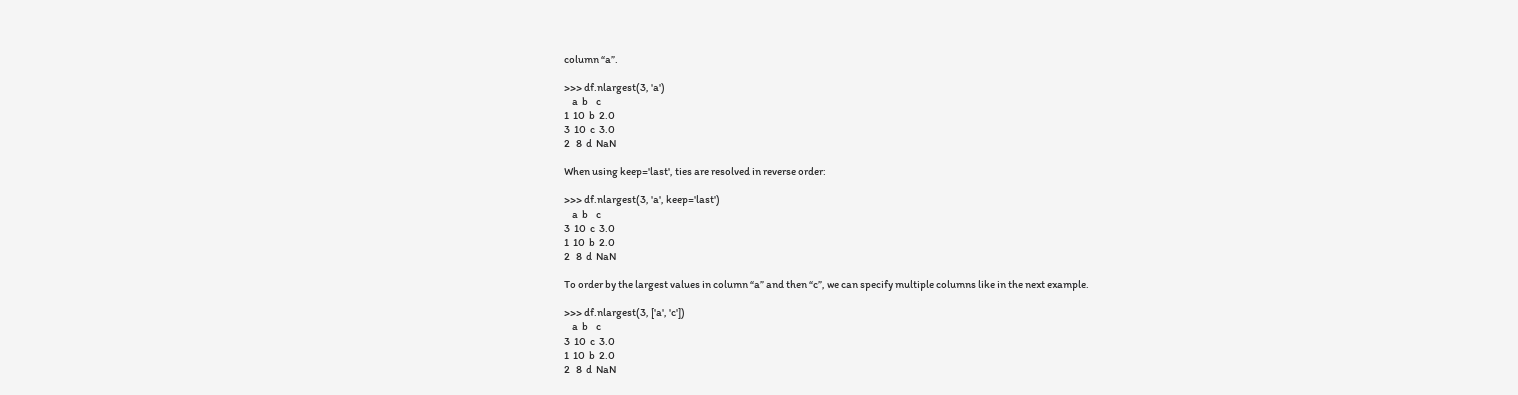column “a”.

>>> df.nlargest(3, 'a')
    a  b    c
1  10  b  2.0
3  10  c  3.0
2   8  d  NaN

When using keep='last', ties are resolved in reverse order:

>>> df.nlargest(3, 'a', keep='last')
    a  b    c
3  10  c  3.0
1  10  b  2.0
2   8  d  NaN

To order by the largest values in column “a” and then “c”, we can specify multiple columns like in the next example.

>>> df.nlargest(3, ['a', 'c'])
    a  b    c
3  10  c  3.0
1  10  b  2.0
2   8  d  NaN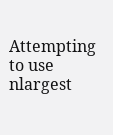Attempting to use nlargest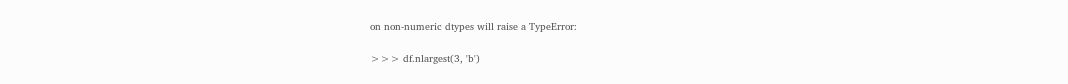on non-numeric dtypes will raise a TypeError:

>>> df.nlargest(3, 'b')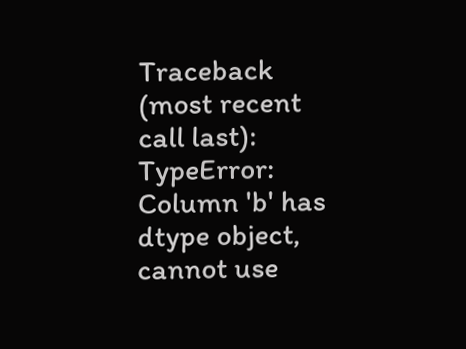Traceback (most recent call last):
TypeError: Column 'b' has dtype object, cannot use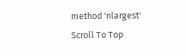method 'nlargest'
Scroll To Top